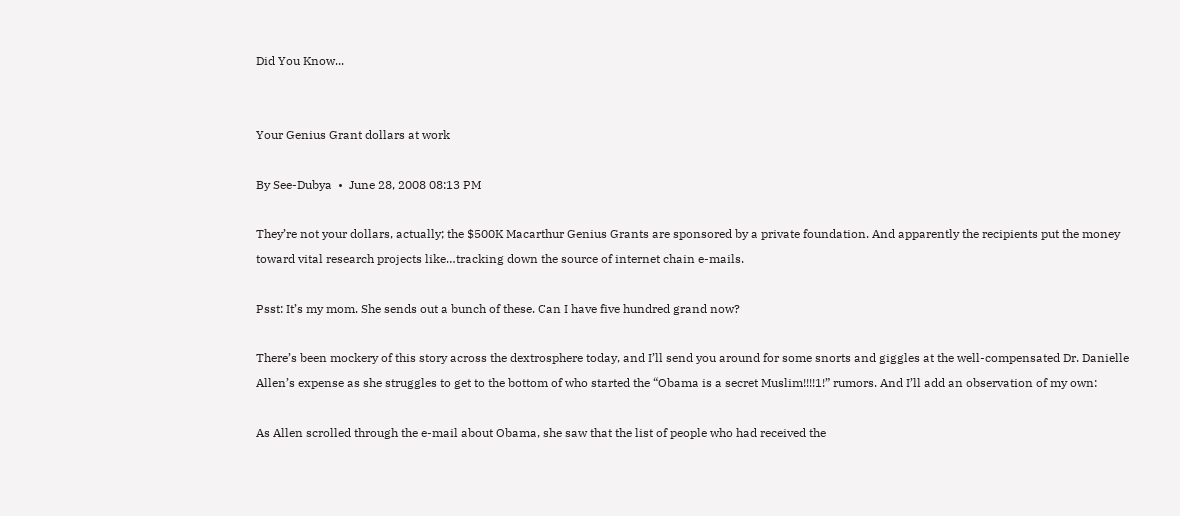Did You Know...


Your Genius Grant dollars at work

By See-Dubya  •  June 28, 2008 08:13 PM

They’re not your dollars, actually; the $500K Macarthur Genius Grants are sponsored by a private foundation. And apparently the recipients put the money toward vital research projects like…tracking down the source of internet chain e-mails.

Psst: It’s my mom. She sends out a bunch of these. Can I have five hundred grand now?

There’s been mockery of this story across the dextrosphere today, and I’ll send you around for some snorts and giggles at the well-compensated Dr. Danielle Allen’s expense as she struggles to get to the bottom of who started the “Obama is a secret Muslim!!!!1!” rumors. And I’ll add an observation of my own:

As Allen scrolled through the e-mail about Obama, she saw that the list of people who had received the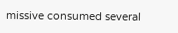missive consumed several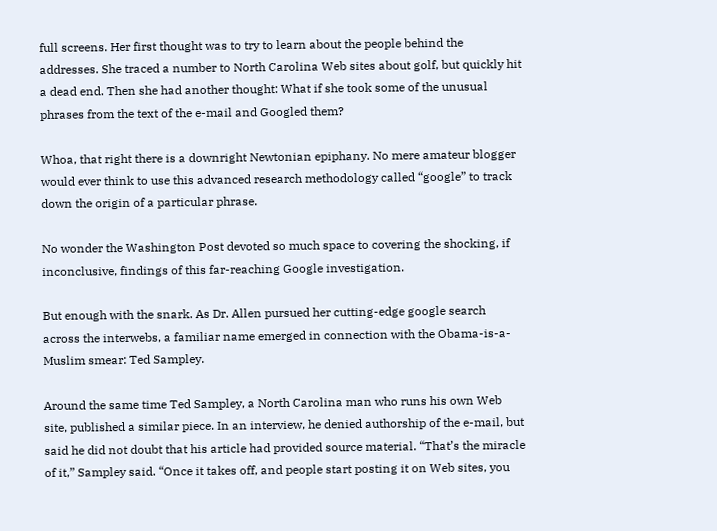full screens. Her first thought was to try to learn about the people behind the addresses. She traced a number to North Carolina Web sites about golf, but quickly hit a dead end. Then she had another thought: What if she took some of the unusual phrases from the text of the e-mail and Googled them?

Whoa, that right there is a downright Newtonian epiphany. No mere amateur blogger would ever think to use this advanced research methodology called “google” to track down the origin of a particular phrase.

No wonder the Washington Post devoted so much space to covering the shocking, if inconclusive, findings of this far-reaching Google investigation.

But enough with the snark. As Dr. Allen pursued her cutting-edge google search across the interwebs, a familiar name emerged in connection with the Obama-is-a-Muslim smear: Ted Sampley.

Around the same time Ted Sampley, a North Carolina man who runs his own Web site, published a similar piece. In an interview, he denied authorship of the e-mail, but said he did not doubt that his article had provided source material. “That’s the miracle of it,” Sampley said. “Once it takes off, and people start posting it on Web sites, you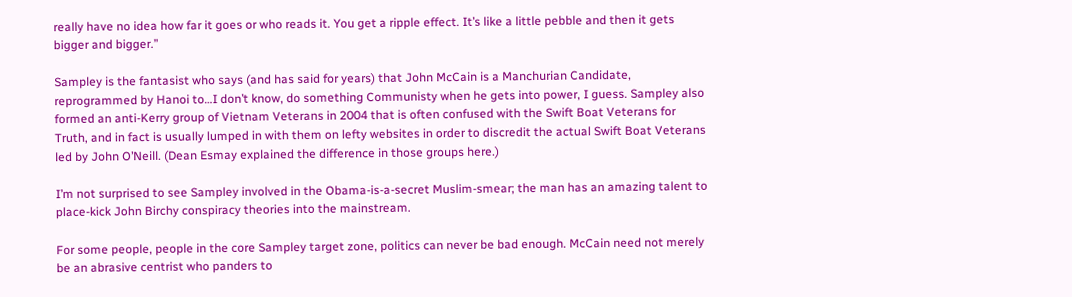really have no idea how far it goes or who reads it. You get a ripple effect. It’s like a little pebble and then it gets bigger and bigger.”

Sampley is the fantasist who says (and has said for years) that John McCain is a Manchurian Candidate, reprogrammed by Hanoi to…I don’t know, do something Communisty when he gets into power, I guess. Sampley also formed an anti-Kerry group of Vietnam Veterans in 2004 that is often confused with the Swift Boat Veterans for Truth, and in fact is usually lumped in with them on lefty websites in order to discredit the actual Swift Boat Veterans led by John O’Neill. (Dean Esmay explained the difference in those groups here.)

I’m not surprised to see Sampley involved in the Obama-is-a-secret Muslim-smear; the man has an amazing talent to place-kick John Birchy conspiracy theories into the mainstream.

For some people, people in the core Sampley target zone, politics can never be bad enough. McCain need not merely be an abrasive centrist who panders to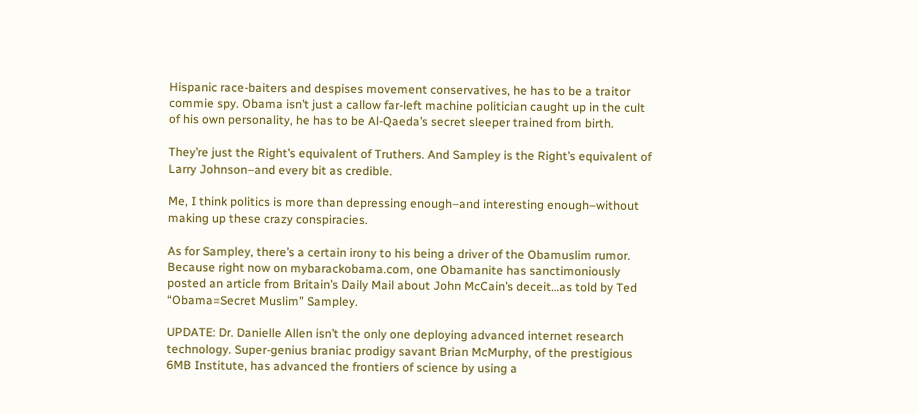Hispanic race-baiters and despises movement conservatives, he has to be a traitor commie spy. Obama isn’t just a callow far-left machine politician caught up in the cult of his own personality, he has to be Al-Qaeda’s secret sleeper trained from birth.

They’re just the Right’s equivalent of Truthers. And Sampley is the Right’s equivalent of Larry Johnson–and every bit as credible.

Me, I think politics is more than depressing enough–and interesting enough–without making up these crazy conspiracies.

As for Sampley, there’s a certain irony to his being a driver of the Obamuslim rumor. Because right now on mybarackobama.com, one Obamanite has sanctimoniously posted an article from Britain’s Daily Mail about John McCain’s deceit…as told by Ted “Obama=Secret Muslim” Sampley.

UPDATE: Dr. Danielle Allen isn’t the only one deploying advanced internet research technology. Super-genius braniac prodigy savant Brian McMurphy, of the prestigious 6MB Institute, has advanced the frontiers of science by using a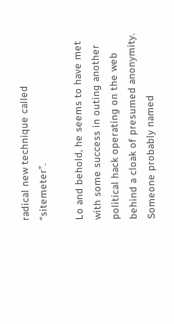radical new technique called “sitemeter”.

Lo and behold, he seems to have met with some success in outing another political hack operating on the web behind a cloak of presumed anonymity. Someone probably named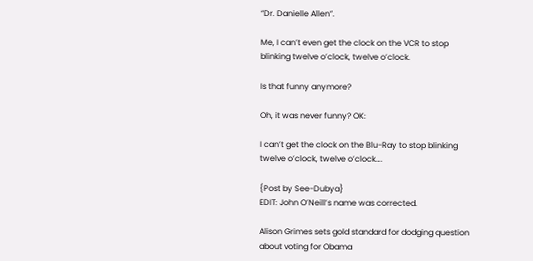“Dr. Danielle Allen”.

Me, I can’t even get the clock on the VCR to stop blinking twelve o’clock, twelve o’clock.

Is that funny anymore?

Oh, it was never funny? OK:

I can’t get the clock on the Blu-Ray to stop blinking twelve o’clock, twelve o’clock….

{Post by See-Dubya}
EDIT: John O’Neill’s name was corrected.

Alison Grimes sets gold standard for dodging question about voting for Obama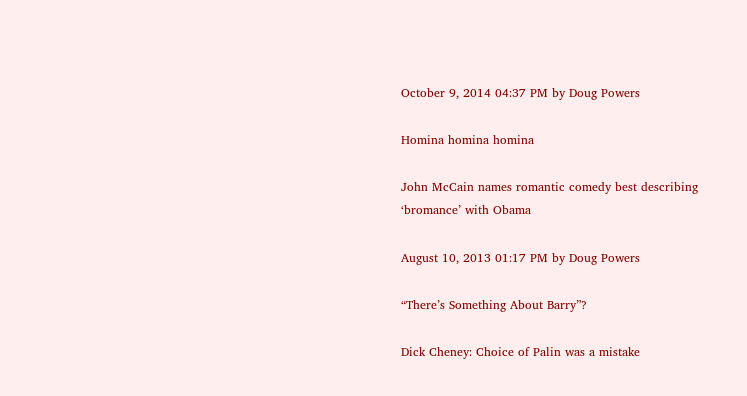October 9, 2014 04:37 PM by Doug Powers

Homina homina homina

John McCain names romantic comedy best describing ‘bromance’ with Obama

August 10, 2013 01:17 PM by Doug Powers

“There’s Something About Barry”?

Dick Cheney: Choice of Palin was a mistake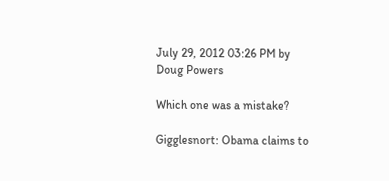July 29, 2012 03:26 PM by Doug Powers

Which one was a mistake?

Gigglesnort: Obama claims to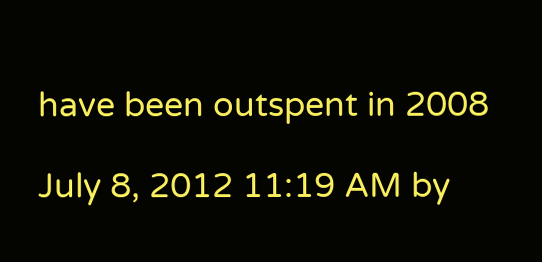have been outspent in 2008

July 8, 2012 11:19 AM by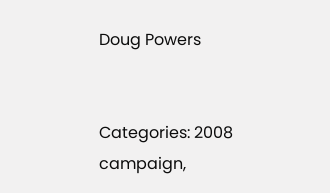Doug Powers


Categories: 2008 campaign,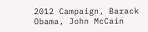2012 Campaign, Barack Obama, John McCain